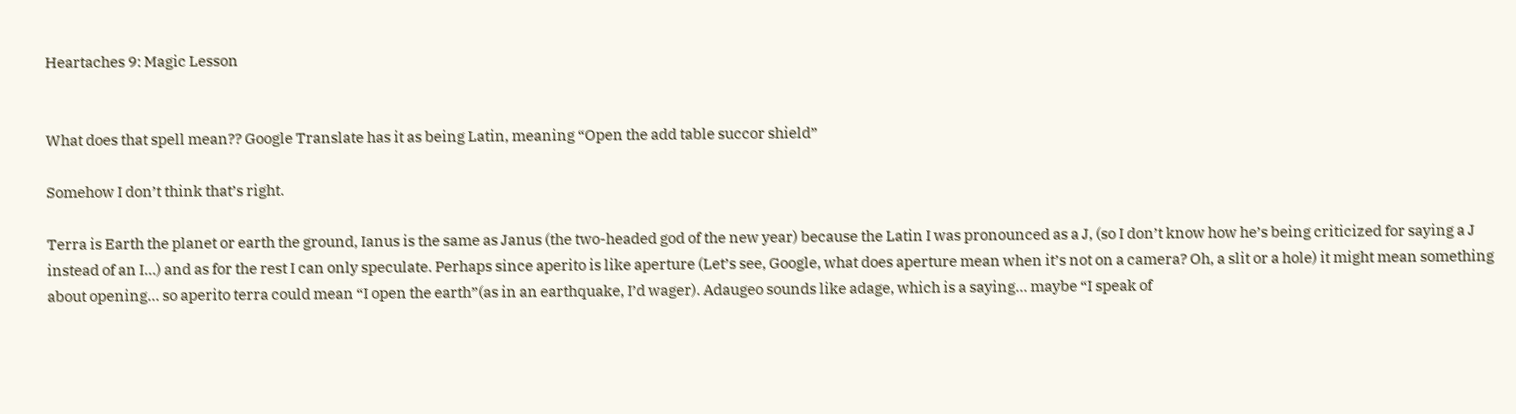Heartaches 9: Magic Lesson


What does that spell mean?? Google Translate has it as being Latin, meaning “Open the add table succor shield”

Somehow I don’t think that’s right.

Terra is Earth the planet or earth the ground, Ianus is the same as Janus (the two-headed god of the new year) because the Latin I was pronounced as a J, (so I don’t know how he’s being criticized for saying a J instead of an I…) and as for the rest I can only speculate. Perhaps since aperito is like aperture (Let’s see, Google, what does aperture mean when it’s not on a camera? Oh, a slit or a hole) it might mean something about opening… so aperito terra could mean “I open the earth”(as in an earthquake, I’d wager). Adaugeo sounds like adage, which is a saying… maybe “I speak of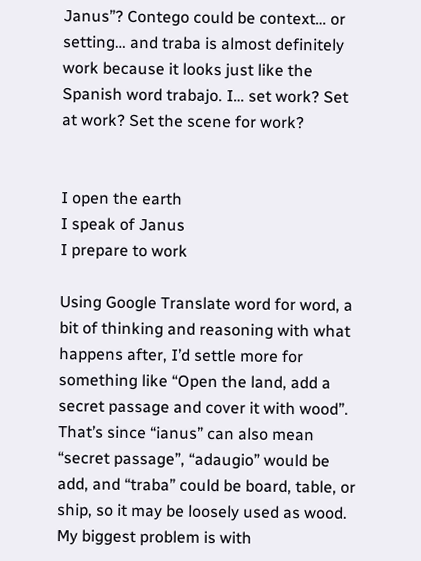Janus”? Contego could be context… or setting… and traba is almost definitely work because it looks just like the Spanish word trabajo. I… set work? Set at work? Set the scene for work?


I open the earth
I speak of Janus
I prepare to work

Using Google Translate word for word, a bit of thinking and reasoning with what happens after, I’d settle more for something like “Open the land, add a secret passage and cover it with wood”. That’s since “ianus” can also mean “secret passage”, “adaugio” would be add, and “traba” could be board, table, or ship, so it may be loosely used as wood. My biggest problem is with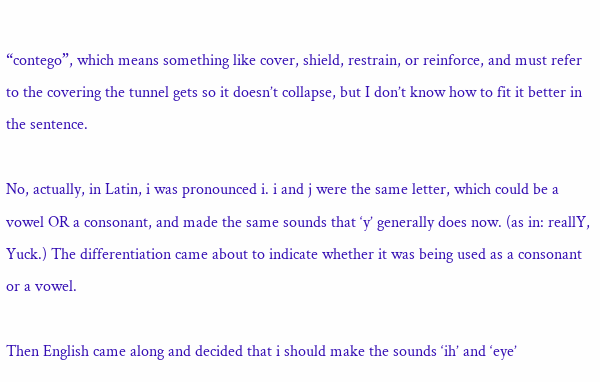“contego”, which means something like cover, shield, restrain, or reinforce, and must refer to the covering the tunnel gets so it doesn’t collapse, but I don’t know how to fit it better in the sentence.

No, actually, in Latin, i was pronounced i. i and j were the same letter, which could be a vowel OR a consonant, and made the same sounds that ‘y’ generally does now. (as in: reallY, Yuck.) The differentiation came about to indicate whether it was being used as a consonant or a vowel.

Then English came along and decided that i should make the sounds ‘ih’ and ‘eye’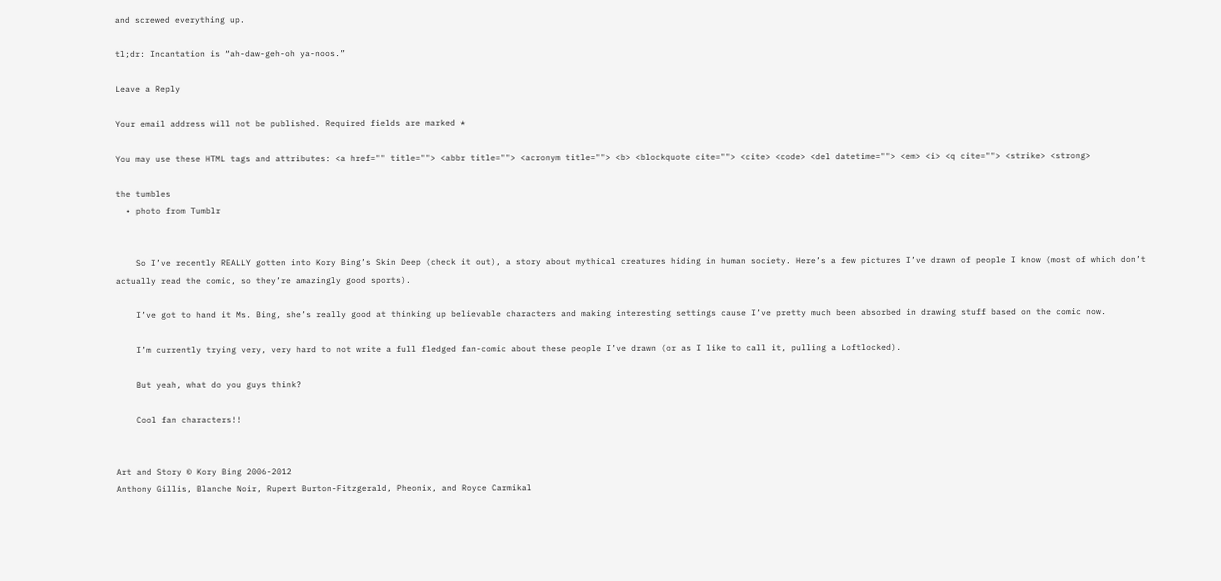and screwed everything up.

tl;dr: Incantation is “ah-daw-geh-oh ya-noos.”

Leave a Reply

Your email address will not be published. Required fields are marked *

You may use these HTML tags and attributes: <a href="" title=""> <abbr title=""> <acronym title=""> <b> <blockquote cite=""> <cite> <code> <del datetime=""> <em> <i> <q cite=""> <strike> <strong>

the tumbles
  • photo from Tumblr


    So I’ve recently REALLY gotten into Kory Bing’s Skin Deep (check it out), a story about mythical creatures hiding in human society. Here’s a few pictures I’ve drawn of people I know (most of which don’t actually read the comic, so they’re amazingly good sports).

    I’ve got to hand it Ms. Bing, she’s really good at thinking up believable characters and making interesting settings cause I’ve pretty much been absorbed in drawing stuff based on the comic now.

    I’m currently trying very, very hard to not write a full fledged fan-comic about these people I’ve drawn (or as I like to call it, pulling a Loftlocked).

    But yeah, what do you guys think?

    Cool fan characters!!


Art and Story © Kory Bing 2006-2012
Anthony Gillis, Blanche Noir, Rupert Burton-Fitzgerald, Pheonix, and Royce Carmikal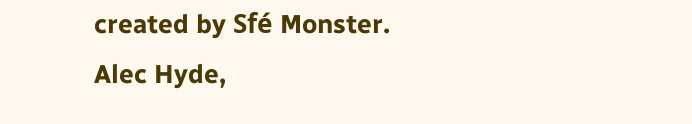created by Sfé Monster.
Alec Hyde,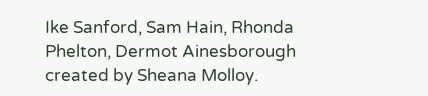Ike Sanford, Sam Hain, Rhonda Phelton, Dermot Ainesborough created by Sheana Molloy.